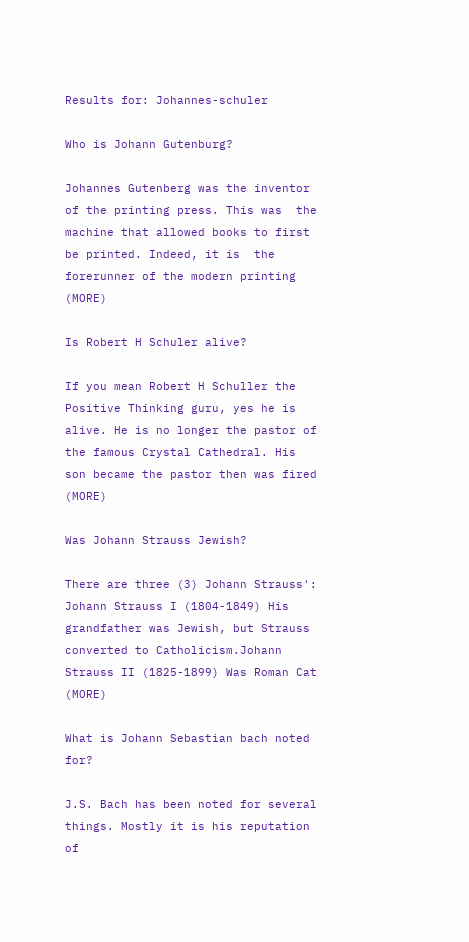Results for: Johannes-schuler

Who is Johann Gutenburg?

Johannes Gutenberg was the inventor of the printing press. This was  the machine that allowed books to first be printed. Indeed, it is  the forerunner of the modern printing (MORE)

Is Robert H Schuler alive?

If you mean Robert H Schuller the Positive Thinking guru, yes he is alive. He is no longer the pastor of the famous Crystal Cathedral. His son became the pastor then was fired (MORE)

Was Johann Strauss Jewish?

There are three (3) Johann Strauss': Johann Strauss I (1804-1849) His grandfather was Jewish, but Strauss converted to Catholicism.Johann Strauss II (1825-1899) Was Roman Cat (MORE)

What is Johann Sebastian bach noted for?

J.S. Bach has been noted for several things. Mostly it is his reputation of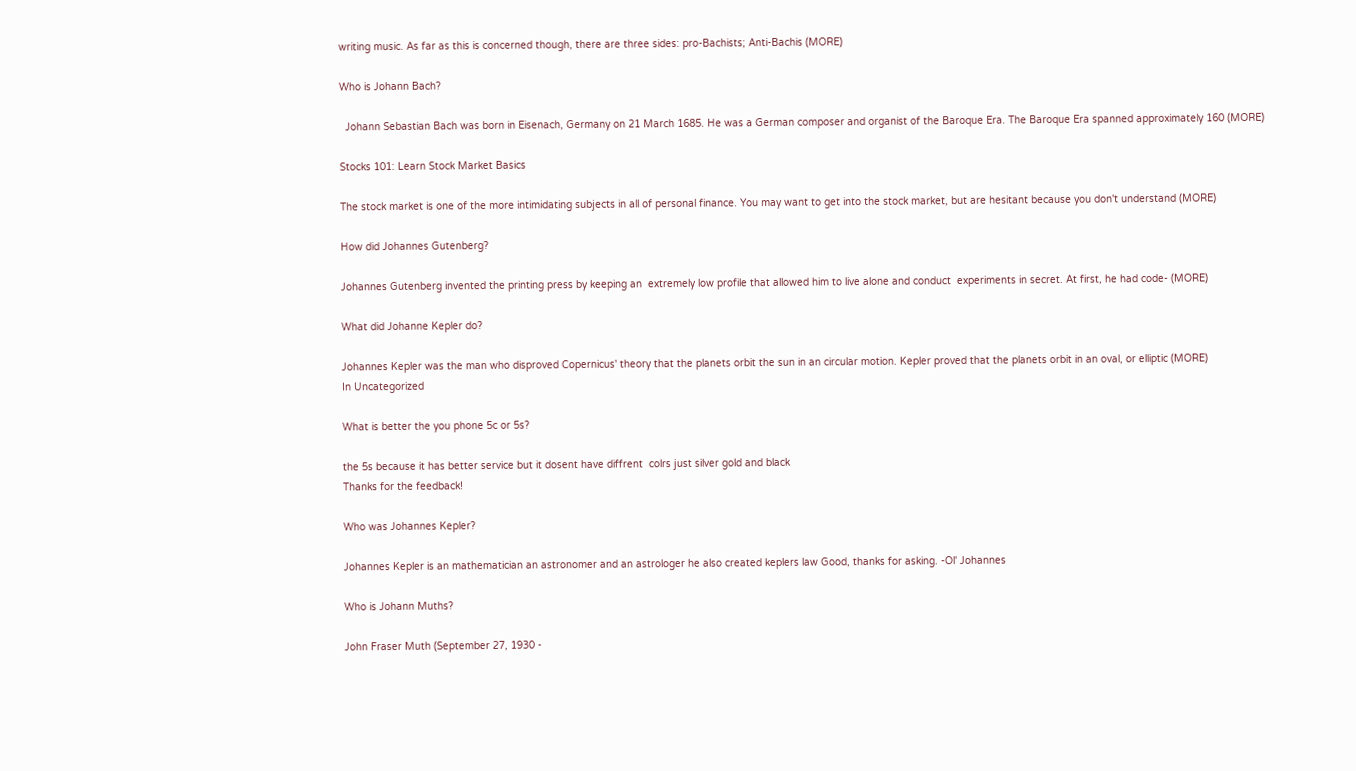writing music. As far as this is concerned though, there are three sides: pro-Bachists; Anti-Bachis (MORE)

Who is Johann Bach?

  Johann Sebastian Bach was born in Eisenach, Germany on 21 March 1685. He was a German composer and organist of the Baroque Era. The Baroque Era spanned approximately 160 (MORE)

Stocks 101: Learn Stock Market Basics

The stock market is one of the more intimidating subjects in all of personal finance. You may want to get into the stock market, but are hesitant because you don't understand (MORE)

How did Johannes Gutenberg?

Johannes Gutenberg invented the printing press by keeping an  extremely low profile that allowed him to live alone and conduct  experiments in secret. At first, he had code- (MORE)

What did Johanne Kepler do?

Johannes Kepler was the man who disproved Copernicus' theory that the planets orbit the sun in an circular motion. Kepler proved that the planets orbit in an oval, or elliptic (MORE)
In Uncategorized

What is better the you phone 5c or 5s?

the 5s because it has better service but it dosent have diffrent  colrs just silver gold and black
Thanks for the feedback!

Who was Johannes Kepler?

Johannes Kepler is an mathematician an astronomer and an astrologer he also created keplers law Good, thanks for asking. -Ol' Johannes

Who is Johann Muths?

John Fraser Muth (September 27, 1930 -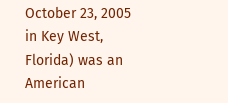October 23, 2005 in Key West, Florida) was an American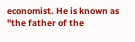economist. He is known as "the father of the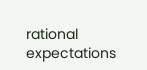rational expectations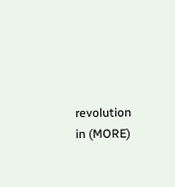revolution in (MORE)